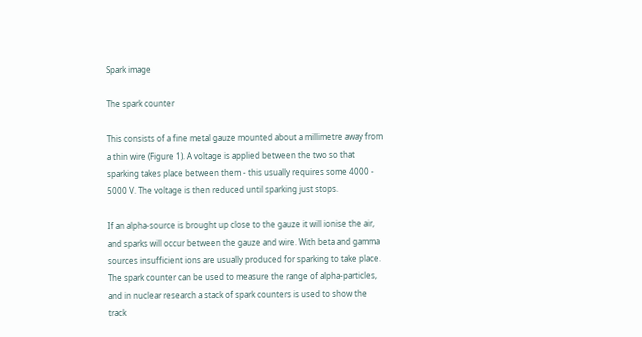Spark image

The spark counter

This consists of a fine metal gauze mounted about a millimetre away from a thin wire (Figure 1). A voltage is applied between the two so that sparking takes place between them - this usually requires some 4000 - 5000 V. The voltage is then reduced until sparking just stops.

If an alpha-source is brought up close to the gauze it will ionise the air, and sparks will occur between the gauze and wire. With beta and gamma sources insufficient ions are usually produced for sparking to take place. The spark counter can be used to measure the range of alpha-particles, and in nuclear research a stack of spark counters is used to show the track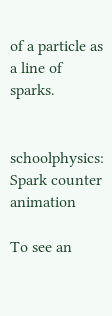of a particle as a line of sparks.


schoolphysics: Spark counter animation

To see an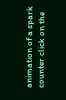animation of a spark counter click on the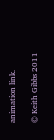animation link.

© Keith Gibbs 2011